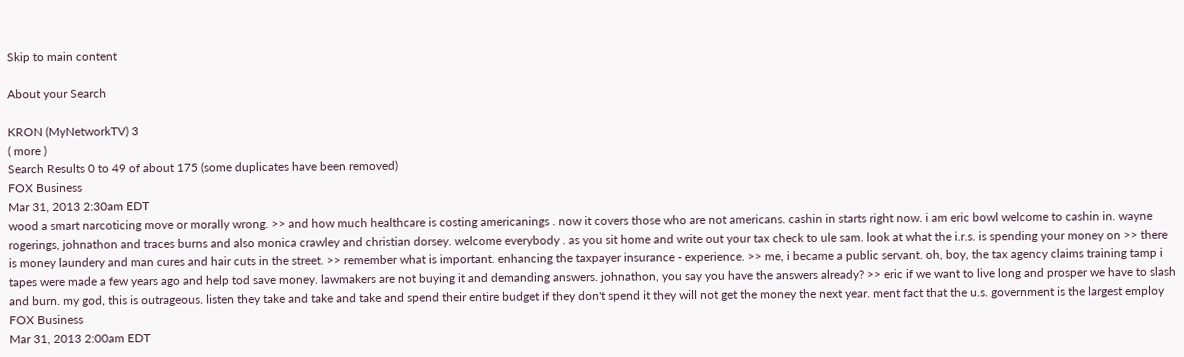Skip to main content

About your Search

KRON (MyNetworkTV) 3
( more )
Search Results 0 to 49 of about 175 (some duplicates have been removed)
FOX Business
Mar 31, 2013 2:30am EDT
wood a smart narcoticing move or morally wrong. >> and how much healthcare is costing americanings . now it covers those who are not americans. cashin in starts right now. i am eric bowl welcome to cashin in. wayne rogerings, johnathon and traces burns and also monica crawley and christian dorsey. welcome everybody . as you sit home and write out your tax check to ule sam. look at what the i.r.s. is spending your money on >> there is money laundery and man cures and hair cuts in the street. >> remember what is important. enhancing the taxpayer insurance - experience. >> me, i became a public servant. oh, boy, the tax agency claims training tamp i tapes were made a few years ago and help tod save money. lawmakers are not buying it and demanding answers. johnathon, you say you have the answers already? >> eric if we want to live long and prosper we have to slash and burn. my god, this is outrageous. listen they take and take and take and spend their entire budget if they don't spend it they will not get the money the next year. ment fact that the u.s. government is the largest employ
FOX Business
Mar 31, 2013 2:00am EDT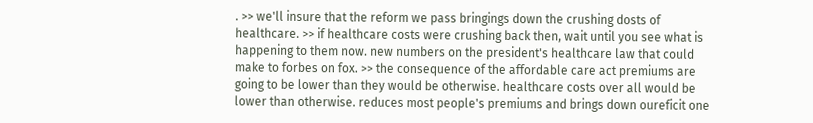. >> we'll insure that the reform we pass bringings down the crushing dosts of healthcare. >> if healthcare costs were crushing back then, wait until you see what is happening to them now. new numbers on the president's healthcare law that could make to forbes on fox. >> the consequence of the affordable care act premiums are going to be lower than they would be otherwise. healthcare costs over all would be lower than otherwise. reduces most people's premiums and brings down oureficit one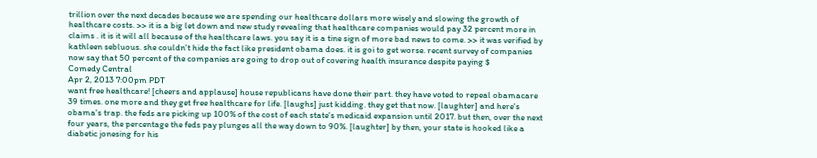trillion over the next decades because we are spending our healthcare dollars more wisely and slowing the growth of healthcare costs. >> it is a big let down and new study revealing that healthcare companies would pay 32 percent more in claims . it is it will all because of the healthcare laws. you say it is a tine sign of more bad news to come. >> it was verified by kathleen sebluous. she couldn't hide the fact like president obama does. it is goi to get worse. recent survey of companies now say that 50 percent of the companies are going to drop out of covering health insurance despite paying $
Comedy Central
Apr 2, 2013 7:00pm PDT
want free healthcare! [cheers and applause] house republicans have done their part. they have voted to repeal obamacare 39 times. one more and they get free healthcare for life. [laughs] just kidding. they get that now. [laughter] and here's obama's trap. the feds are picking up 100% of the cost of each state's medicaid expansion until 2017. but then, over the next four years, the percentage the feds pay plunges all the way down to 90%. [laughter] by then, your state is hooked like a diabetic jonesing for his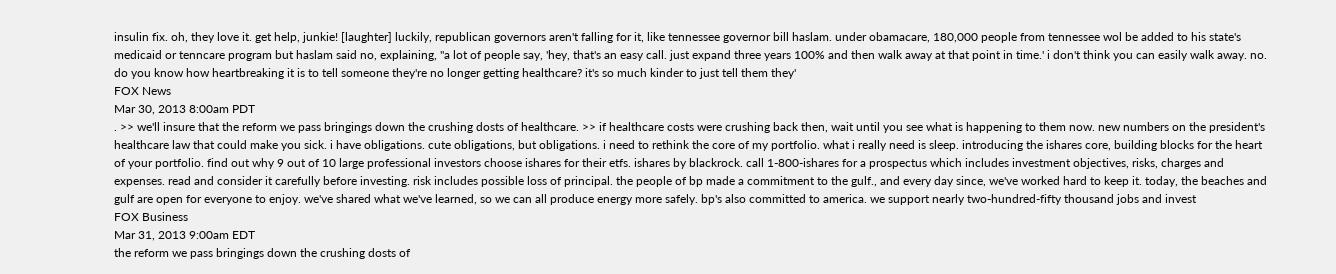insulin fix. oh, they love it. get help, junkie! [laughter] luckily, republican governors aren't falling for it, like tennessee governor bill haslam. under obamacare, 180,000 people from tennessee wol be added to his state's medicaid or tenncare program but haslam said no, explaining, "a lot of people say, 'hey, that's an easy call. just expand three years 100% and then walk away at that point in time.' i don't think you can easily walk away. no. do you know how heartbreaking it is to tell someone they're no longer getting healthcare? it's so much kinder to just tell them they'
FOX News
Mar 30, 2013 8:00am PDT
. >> we'll insure that the reform we pass bringings down the crushing dosts of healthcare. >> if healthcare costs were crushing back then, wait until you see what is happening to them now. new numbers on the president's healthcare law that could make you sick. i have obligations. cute obligations, but obligations. i need to rethink the core of my portfolio. what i really need is sleep. introducing the ishares core, building blocks for the heart of your portfolio. find out why 9 out of 10 large professional investors choose ishares for their etfs. ishares by blackrock. call 1-800-ishares for a prospectus which includes investment objectives, risks, charges and expenses. read and consider it carefully before investing. risk includes possible loss of principal. the people of bp made a commitment to the gulf., and every day since, we've worked hard to keep it. today, the beaches and gulf are open for everyone to enjoy. we've shared what we've learned, so we can all produce energy more safely. bp's also committed to america. we support nearly two-hundred-fifty thousand jobs and invest
FOX Business
Mar 31, 2013 9:00am EDT
the reform we pass bringings down the crushing dosts of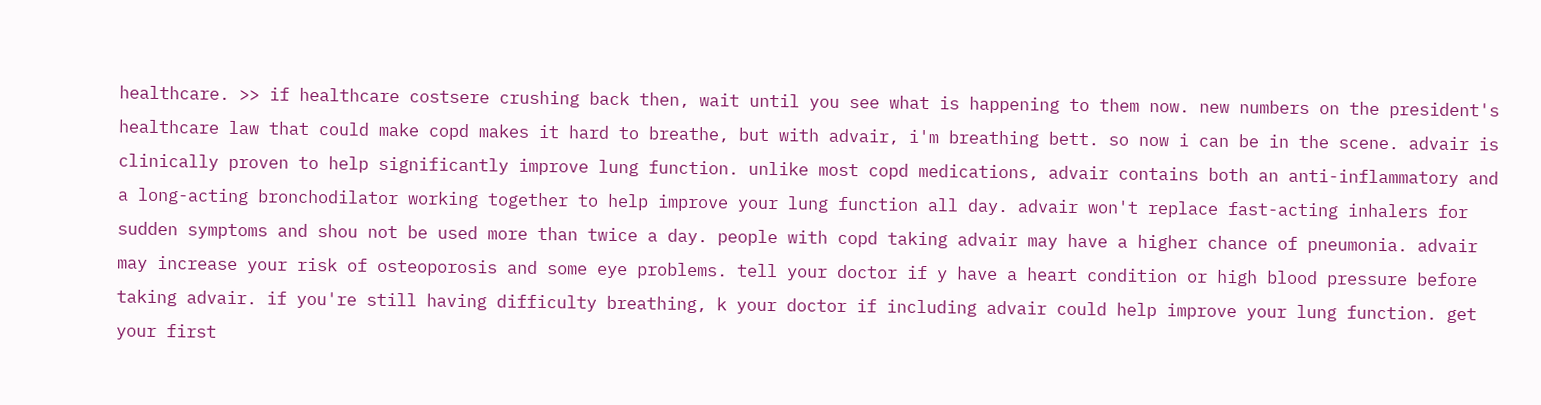healthcare. >> if healthcare costsere crushing back then, wait until you see what is happening to them now. new numbers on the president's healthcare law that could make copd makes it hard to breathe, but with advair, i'm breathing bett. so now i can be in the scene. advair is clinically proven to help significantly improve lung function. unlike most copd medications, advair contains both an anti-inflammatory and a long-acting bronchodilator working together to help improve your lung function all day. advair won't replace fast-acting inhalers for sudden symptoms and shou not be used more than twice a day. people with copd taking advair may have a higher chance of pneumonia. advair may increase your risk of osteoporosis and some eye problems. tell your doctor if y have a heart condition or high blood pressure before taking advair. if you're still having difficulty breathing, k your doctor if including advair could help improve your lung function. get your first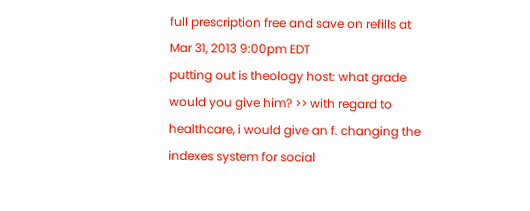full prescription free and save on refills at
Mar 31, 2013 9:00pm EDT
putting out is theology host: what grade would you give him? >> with regard to healthcare, i would give an f. changing the indexes system for social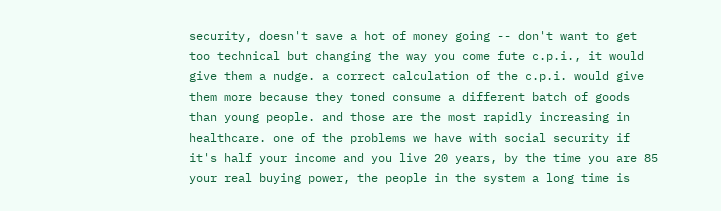security, doesn't save a hot of money going -- don't want to get too technical but changing the way you come fute c.p.i., it would give them a nudge. a correct calculation of the c.p.i. would give them more because they toned consume a different batch of goods than young people. and those are the most rapidly increasing in healthcare. one of the problems we have with social security if it's half your income and you live 20 years, by the time you are 85 your real buying power, the people in the system a long time is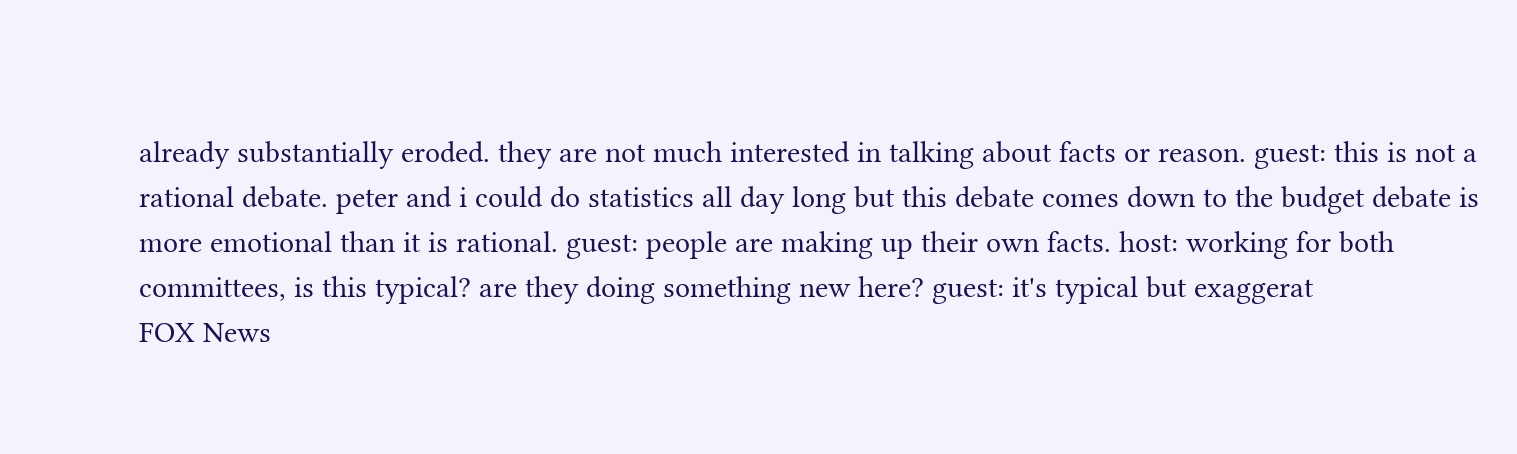already substantially eroded. they are not much interested in talking about facts or reason. guest: this is not a rational debate. peter and i could do statistics all day long but this debate comes down to the budget debate is more emotional than it is rational. guest: people are making up their own facts. host: working for both committees, is this typical? are they doing something new here? guest: it's typical but exaggerat
FOX News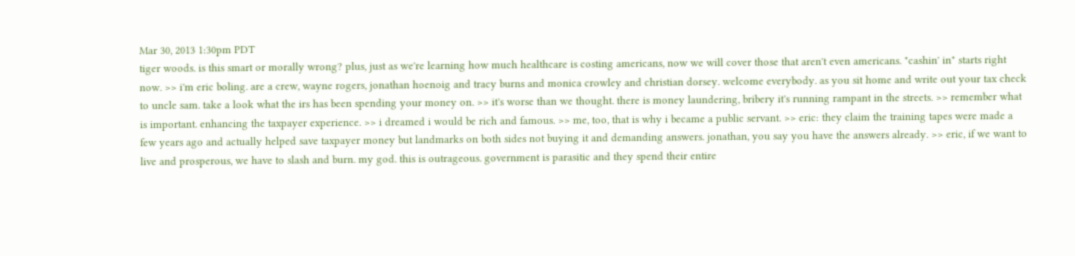Mar 30, 2013 1:30pm PDT
tiger woods. is this smart or morally wrong? plus, just as we're learning how much healthcare is costing americans, now we will cover those that aren't even americans. "cashin' in" starts right now. >> i'm eric boling. are a crew, wayne rogers, jonathan hoenoig and tracy burns and monica crowley and christian dorsey. welcome everybody. as you sit home and write out your tax check to uncle sam. take a look what the irs has been spending your money on. >> it's worse than we thought. there is money laundering, bribery it's running rampant in the streets. >> remember what is important. enhancing the taxpayer experience. >> i dreamed i would be rich and famous. >> me, too, that is why i became a public servant. >> eric: they claim the training tapes were made a few years ago and actually helped save taxpayer money but landmarks on both sides not buying it and demanding answers. jonathan, you say you have the answers already. >> eric, if we want to live and prosperous, we have to slash and burn. my god. this is outrageous. government is parasitic and they spend their entire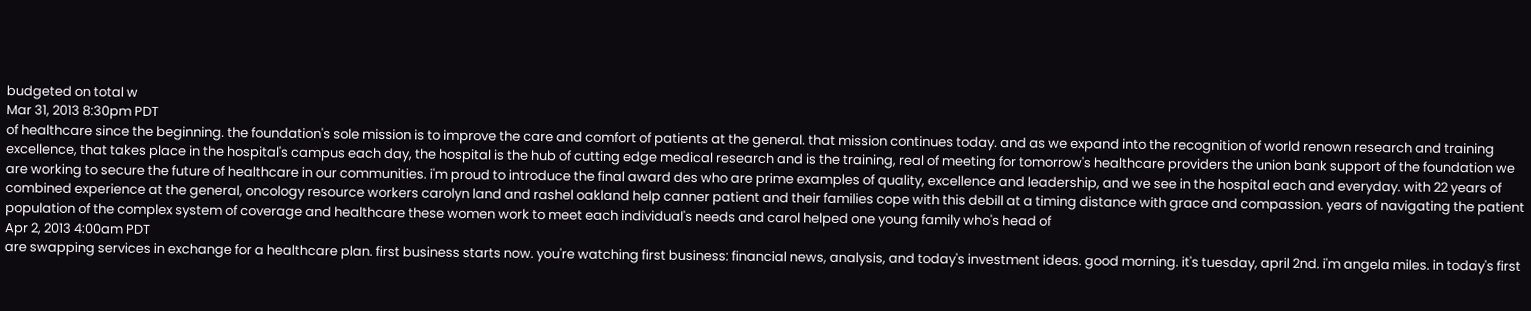budgeted on total w
Mar 31, 2013 8:30pm PDT
of healthcare since the beginning. the foundation's sole mission is to improve the care and comfort of patients at the general. that mission continues today. and as we expand into the recognition of world renown research and training excellence, that takes place in the hospital's campus each day, the hospital is the hub of cutting edge medical research and is the training, real of meeting for tomorrow's healthcare providers the union bank support of the foundation we are working to secure the future of healthcare in our communities. i'm proud to introduce the final award des who are prime examples of quality, excellence and leadership, and we see in the hospital each and everyday. with 22 years of combined experience at the general, oncology resource workers carolyn land and rashel oakland help canner patient and their families cope with this debill at a timing distance with grace and compassion. years of navigating the patient population of the complex system of coverage and healthcare these women work to meet each individual's needs and carol helped one young family who's head of
Apr 2, 2013 4:00am PDT
are swapping services in exchange for a healthcare plan. first business starts now. you're watching first business: financial news, analysis, and today's investment ideas. good morning. it's tuesday, april 2nd. i'm angela miles. in today's first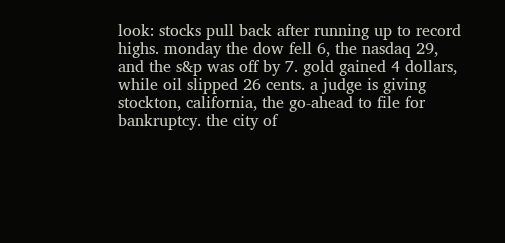look: stocks pull back after running up to record highs. monday the dow fell 6, the nasdaq 29, and the s&p was off by 7. gold gained 4 dollars, while oil slipped 26 cents. a judge is giving stockton, california, the go-ahead to file for bankruptcy. the city of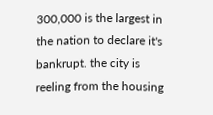300,000 is the largest in the nation to declare it's bankrupt. the city is reeling from the housing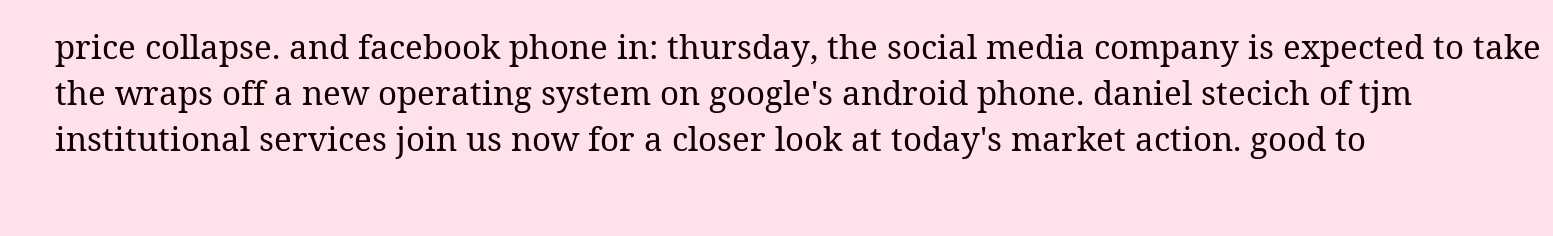price collapse. and facebook phone in: thursday, the social media company is expected to take the wraps off a new operating system on google's android phone. daniel stecich of tjm institutional services join us now for a closer look at today's market action. good to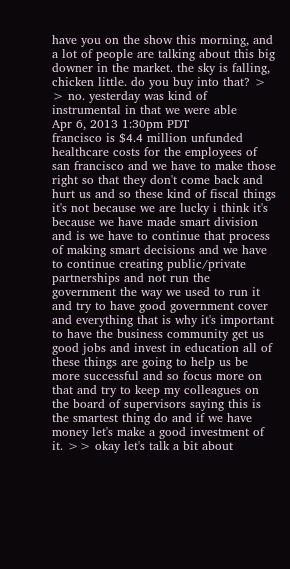have you on the show this morning, and a lot of people are talking about this big downer in the market. the sky is falling, chicken little. do you buy into that? > > no. yesterday was kind of instrumental in that we were able
Apr 6, 2013 1:30pm PDT
francisco is $4.4 million unfunded healthcare costs for the employees of san francisco and we have to make those right so that they don't come back and hurt us and so these kind of fiscal things it's not because we are lucky i think it's because we have made smart division and is we have to continue that process of making smart decisions and we have to continue creating public/private partnerships and not run the government the way we used to run it and try to have good government cover and everything that is why it's important to have the business community get us good jobs and invest in education all of these things are going to help us be more successful and so focus more on that and try to keep my colleagues on the board of supervisors saying this is the smartest thing do and if we have money let's make a good investment of it. >> okay let's talk a bit about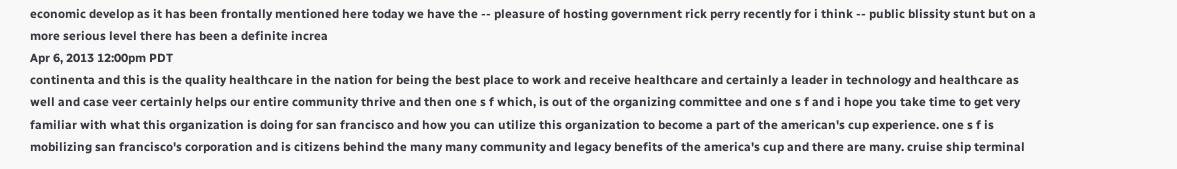economic develop as it has been frontally mentioned here today we have the -- pleasure of hosting government rick perry recently for i think -- public blissity stunt but on a more serious level there has been a definite increa
Apr 6, 2013 12:00pm PDT
continenta and this is the quality healthcare in the nation for being the best place to work and receive healthcare and certainly a leader in technology and healthcare as well and case veer certainly helps our entire community thrive and then one s f which, is out of the organizing committee and one s f and i hope you take time to get very familiar with what this organization is doing for san francisco and how you can utilize this organization to become a part of the american's cup experience. one s f is mobilizing san francisco's corporation and is citizens behind the many many community and legacy benefits of the america's cup and there are many. cruise ship terminal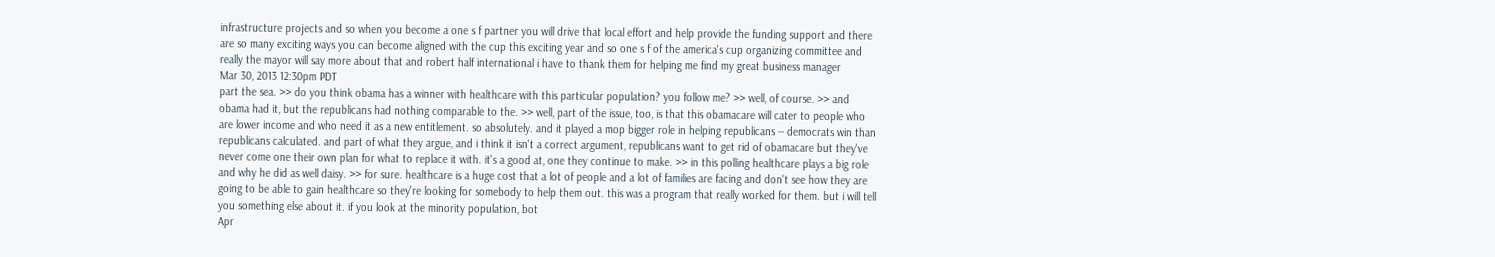infrastructure projects and so when you become a one s f partner you will drive that local effort and help provide the funding support and there are so many exciting ways you can become aligned with the cup this exciting year and so one s f of the america's cup organizing committee and really the mayor will say more about that and robert half international i have to thank them for helping me find my great business manager
Mar 30, 2013 12:30pm PDT
part the sea. >> do you think obama has a winner with healthcare with this particular population? you follow me? >> well, of course. >> and obama had it, but the republicans had nothing comparable to the. >> well, part of the issue, too, is that this obamacare will cater to people who are lower income and who need it as a new entitlement. so absolutely. and it played a mop bigger role in helping republicans -- democrats win than republicans calculated. and part of what they argue, and i think it isn't a correct argument, republicans want to get rid of obamacare but they've never come one their own plan for what to replace it with. it's a good at, one they continue to make. >> in this polling healthcare plays a big role and why he did as well daisy. >> for sure. healthcare is a huge cost that a lot of people and a lot of families are facing and don't see how they are going to be able to gain healthcare so they're looking for somebody to help them out. this was a program that really worked for them. but i will tell you something else about it. if you look at the minority population, bot
Apr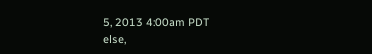5, 2013 4:00am PDT
else,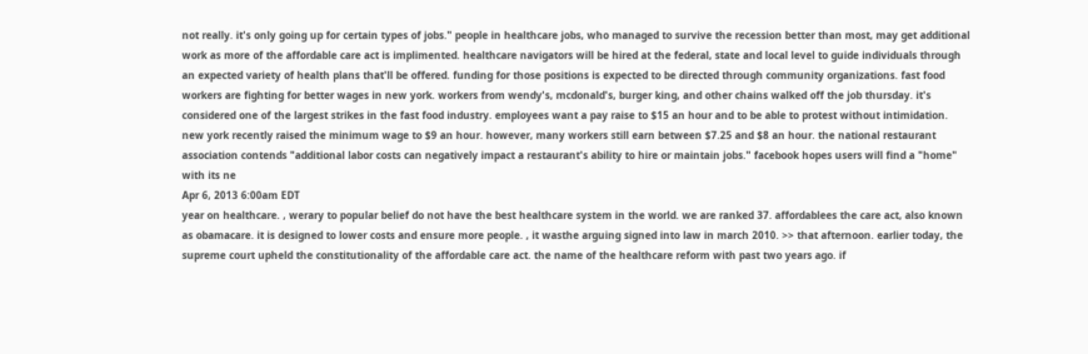not really. it's only going up for certain types of jobs." people in healthcare jobs, who managed to survive the recession better than most, may get additional work as more of the affordable care act is implimented. healthcare navigators will be hired at the federal, state and local level to guide individuals through an expected variety of health plans that'll be offered. funding for those positions is expected to be directed through community organizations. fast food workers are fighting for better wages in new york. workers from wendy's, mcdonald's, burger king, and other chains walked off the job thursday. it's considered one of the largest strikes in the fast food industry. employees want a pay raise to $15 an hour and to be able to protest without intimidation. new york recently raised the minimum wage to $9 an hour. however, many workers still earn between $7.25 and $8 an hour. the national restaurant association contends "additional labor costs can negatively impact a restaurant's ability to hire or maintain jobs." facebook hopes users will find a "home" with its ne
Apr 6, 2013 6:00am EDT
year on healthcare. , werary to popular belief do not have the best healthcare system in the world. we are ranked 37. affordablees the care act, also known as obamacare. it is designed to lower costs and ensure more people. , it wasthe arguing signed into law in march 2010. >> that afternoon. earlier today, the supreme court upheld the constitutionality of the affordable care act. the name of the healthcare reform with past two years ago. if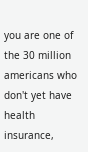you are one of the 30 million americans who don't yet have health insurance,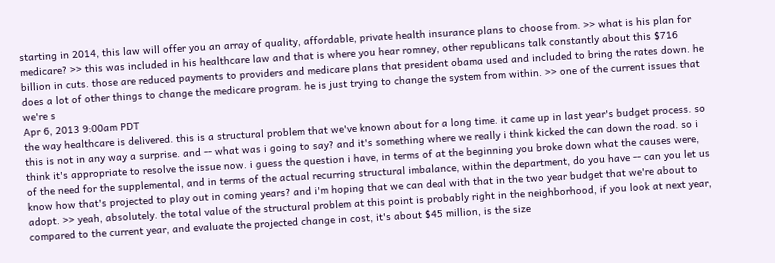starting in 2014, this law will offer you an array of quality, affordable, private health insurance plans to choose from. >> what is his plan for medicare? >> this was included in his healthcare law and that is where you hear romney, other republicans talk constantly about this $716 billion in cuts. those are reduced payments to providers and medicare plans that president obama used and included to bring the rates down. he does a lot of other things to change the medicare program. he is just trying to change the system from within. >> one of the current issues that we're s
Apr 6, 2013 9:00am PDT
the way healthcare is delivered. this is a structural problem that we've known about for a long time. it came up in last year's budget process. so this is not in any way a surprise. and -- what was i going to say? and it's something where we really i think kicked the can down the road. so i think it's appropriate to resolve the issue now. i guess the question i have, in terms of at the beginning you broke down what the causes were, of the need for the supplemental, and in terms of the actual recurring structural imbalance, within the department, do you have -- can you let us know how that's projected to play out in coming years? and i'm hoping that we can deal with that in the two year budget that we're about to adopt. >> yeah, absolutely. the total value of the structural problem at this point is probably right in the neighborhood, if you look at next year, compared to the current year, and evaluate the projected change in cost, it's about $45 million, is the size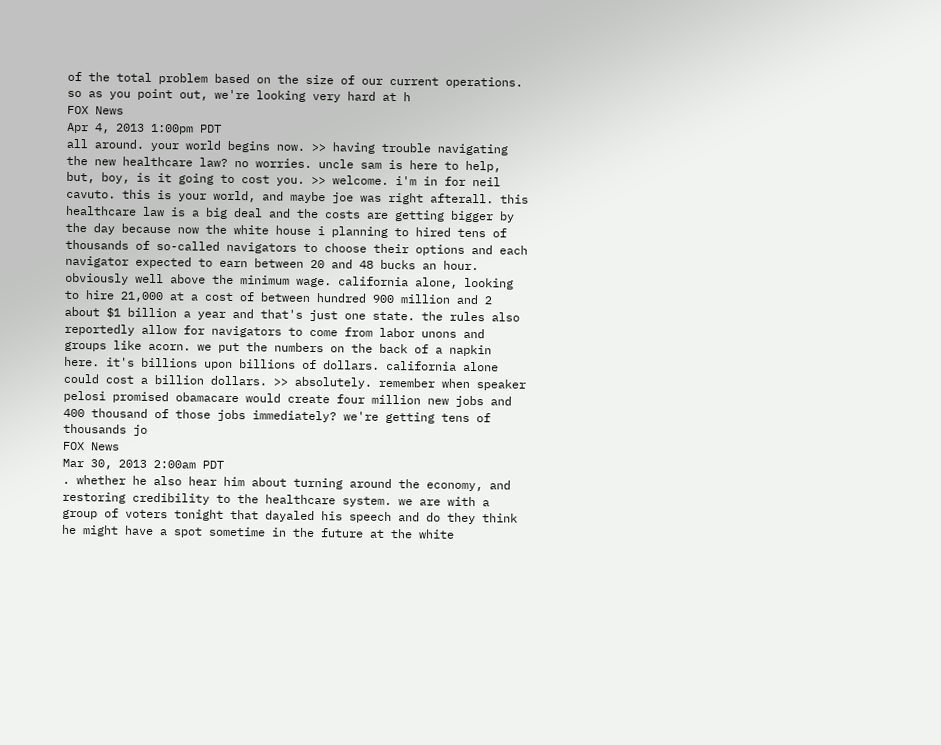of the total problem based on the size of our current operations. so as you point out, we're looking very hard at h
FOX News
Apr 4, 2013 1:00pm PDT
all around. your world begins now. >> having trouble navigating the new healthcare law? no worries. uncle sam is here to help, but, boy, is it going to cost you. >> welcome. i'm in for neil cavuto. this is your world, and maybe joe was right afterall. this healthcare law is a big deal and the costs are getting bigger by the day because now the white house i planning to hired tens of thousands of so-called navigators to choose their options and each navigator expected to earn between 20 and 48 bucks an hour. obviously well above the minimum wage. california alone, looking to hire 21,000 at a cost of between hundred 900 million and 2 about $1 billion a year and that's just one state. the rules also reportedly allow for navigators to come from labor unons and groups like acorn. we put the numbers on the back of a napkin here. it's billions upon billions of dollars. california alone could cost a billion dollars. >> absolutely. remember when speaker pelosi promised obamacare would create four million new jobs and 400 thousand of those jobs immediately? we're getting tens of thousands jo
FOX News
Mar 30, 2013 2:00am PDT
. whether he also hear him about turning around the economy, and restoring credibility to the healthcare system. we are with a group of voters tonight that dayaled his speech and do they think he might have a spot sometime in the future at the white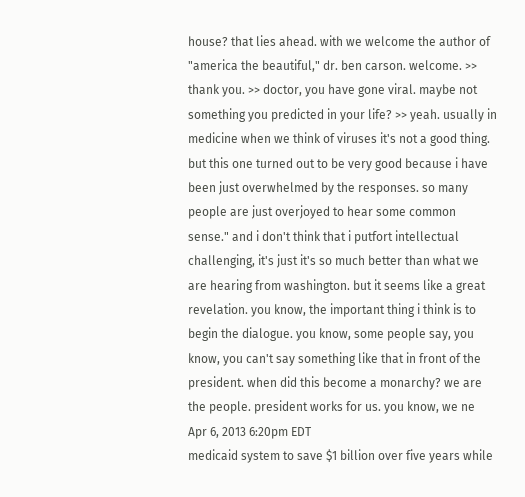house? that lies ahead. with we welcome the author of "america the beautiful," dr. ben carson. welcome. >> thank you. >> doctor, you have gone viral. maybe not something you predicted in your life? >> yeah. usually in medicine when we think of viruses it's not a good thing. but this one turned out to be very good because i have been just overwhelmed by the responses. so many people are just overjoyed to hear some common sense." and i don't think that i putfort intellectual challenging, it's just it's so much better than what we are hearing from washington. but it seems like a great revelation. you know, the important thing i think is to begin the dialogue. you know, some people say, you know, you can't say something like that in front of the president. when did this become a monarchy? we are the people. president works for us. you know, we ne
Apr 6, 2013 6:20pm EDT
medicaid system to save $1 billion over five years while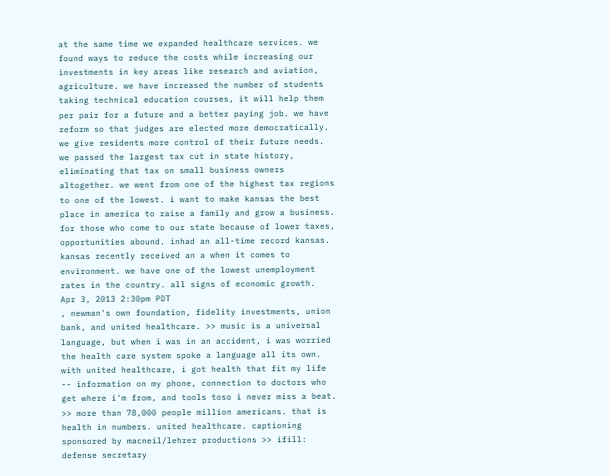at the same time we expanded healthcare services. we found ways to reduce the costs while increasing our investments in key areas like research and aviation, agriculture. we have increased the number of students taking technical education courses, it will help them per pair for a future and a better paying job. we have reform so that judges are elected more democratically. we give residents more control of their future needs. we passed the largest tax cut in state history, eliminating that tax on small business owners altogether. we went from one of the highest tax regions to one of the lowest. i want to make kansas the best place in america to raise a family and grow a business. for those who come to our state because of lower taxes, opportunities abound. inhad an all-time record kansas. kansas recently received an a when it comes to environment. we have one of the lowest unemployment rates in the country. all signs of economic growth.
Apr 3, 2013 2:30pm PDT
, newman's own foundation, fidelity investments, union bank, and united healthcare. >> music is a universal language, but when i was in an accident, i was worried the health care system spoke a language all its own. with united healthcare, i got health that fit my life -- information on my phone, connection to doctors who get where i'm from, and tools toso i never miss a beat. >> more than 78,000 people million americans. that is health in numbers. united healthcare. captioning sponsored by macneil/lehrer productions >> ifill: defense secretary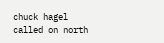chuck hagel called on north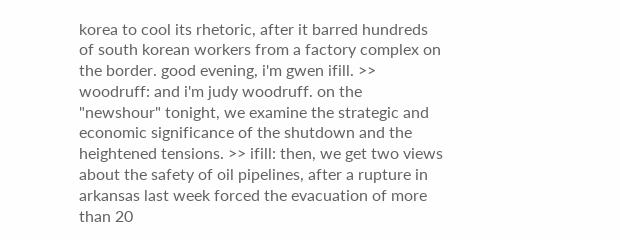korea to cool its rhetoric, after it barred hundreds of south korean workers from a factory complex on the border. good evening, i'm gwen ifill. >> woodruff: and i'm judy woodruff. on the "newshour" tonight, we examine the strategic and economic significance of the shutdown and the heightened tensions. >> ifill: then, we get two views about the safety of oil pipelines, after a rupture in arkansas last week forced the evacuation of more than 20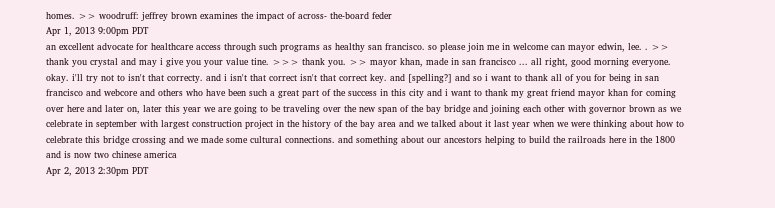homes. >> woodruff: jeffrey brown examines the impact of across- the-board feder
Apr 1, 2013 9:00pm PDT
an excellent advocate for healthcare access through such programs as healthy san francisco. so please join me in welcome can mayor edwin, lee. . >> thank you crystal and may i give you your value tine. >>> thank you. >> mayor khan, made in san francisco ... all right, good morning everyone. okay. i'll try not to isn't that correcty. and i isn't that correct isn't that correct key. and [spelling?] and so i want to thank all of you for being in san francisco and webcore and others who have been such a great part of the success in this city and i want to thank my great friend mayor khan for coming over here and later on, later this year we are going to be traveling over the new span of the bay bridge and joining each other with governor brown as we celebrate in september with largest construction project in the history of the bay area and we talked about it last year when we were thinking about how to celebrate this bridge crossing and we made some cultural connections. and something about our ancestors helping to build the railroads here in the 1800 and is now two chinese america
Apr 2, 2013 2:30pm PDT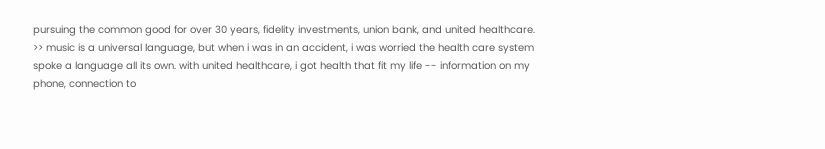pursuing the common good for over 30 years, fidelity investments, union bank, and united healthcare. >> music is a universal language, but when i was in an accident, i was worried the health care system spoke a language all its own. with united healthcare, i got health that fit my life -- information on my phone, connection to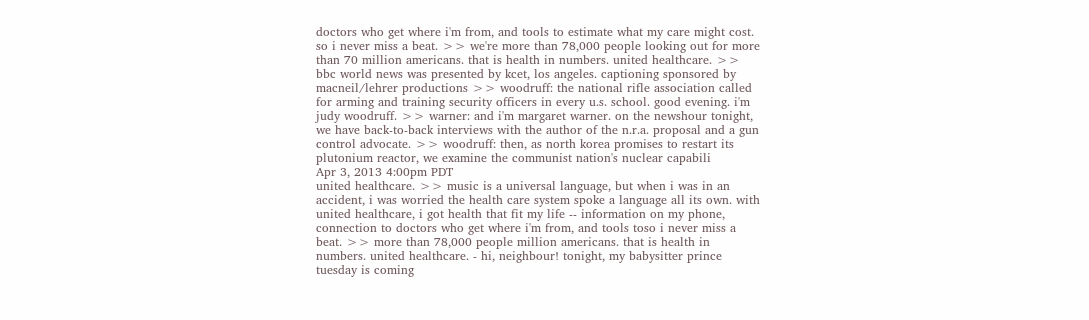doctors who get where i'm from, and tools to estimate what my care might cost. so i never miss a beat. >> we're more than 78,000 people looking out for more than 70 million americans. that is health in numbers. united healthcare. >> bbc world news was presented by kcet, los angeles. captioning sponsored by macneil/lehrer productions >> woodruff: the national rifle association called for arming and training security officers in every u.s. school. good evening. i'm judy woodruff. >> warner: and i'm margaret warner. on the newshour tonight, we have back-to-back interviews with the author of the n.r.a. proposal and a gun control advocate. >> woodruff: then, as north korea promises to restart its plutonium reactor, we examine the communist nation's nuclear capabili
Apr 3, 2013 4:00pm PDT
united healthcare. >> music is a universal language, but when i was in an accident, i was worried the health care system spoke a language all its own. with united healthcare, i got health that fit my life -- information on my phone, connection to doctors who get where i'm from, and tools toso i never miss a beat. >> more than 78,000 people million americans. that is health in numbers. united healthcare. - hi, neighbour! tonight, my babysitter prince tuesday is coming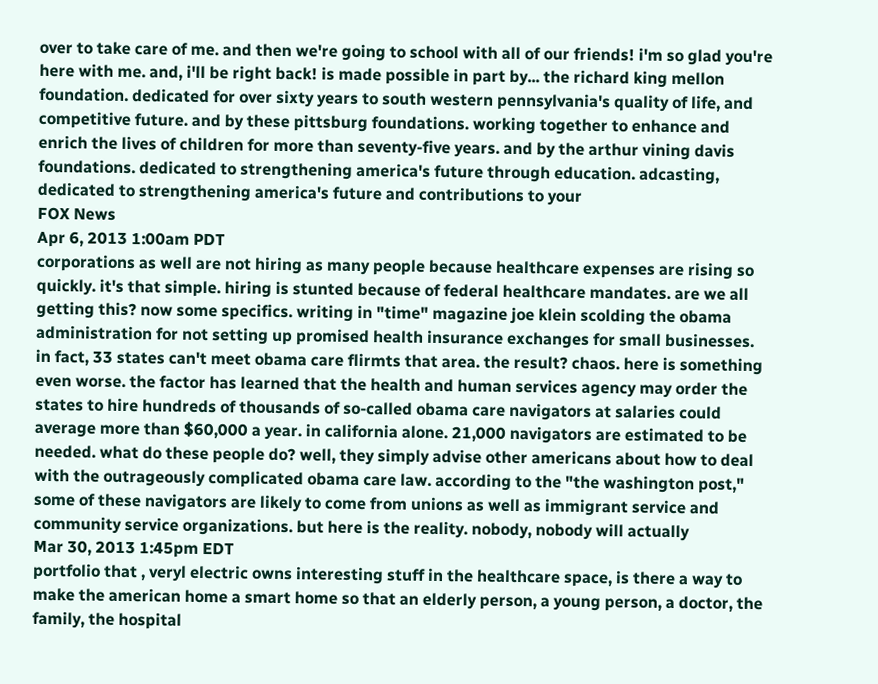over to take care of me. and then we're going to school with all of our friends! i'm so glad you're here with me. and, i'll be right back! is made possible in part by... the richard king mellon foundation. dedicated for over sixty years to south western pennsylvania's quality of life, and competitive future. and by these pittsburg foundations. working together to enhance and enrich the lives of children for more than seventy-five years. and by the arthur vining davis foundations. dedicated to strengthening america's future through education. adcasting, dedicated to strengthening america's future and contributions to your
FOX News
Apr 6, 2013 1:00am PDT
corporations as well are not hiring as many people because healthcare expenses are rising so quickly. it's that simple. hiring is stunted because of federal healthcare mandates. are we all getting this? now some specifics. writing in "time" magazine joe klein scolding the obama administration for not setting up promised health insurance exchanges for small businesses. in fact, 33 states can't meet obama care flirmts that area. the result? chaos. here is something even worse. the factor has learned that the health and human services agency may order the states to hire hundreds of thousands of so-called obama care navigators at salaries could average more than $60,000 a year. in california alone. 21,000 navigators are estimated to be needed. what do these people do? well, they simply advise other americans about how to deal with the outrageously complicated obama care law. according to the "the washington post," some of these navigators are likely to come from unions as well as immigrant service and community service organizations. but here is the reality. nobody, nobody will actually
Mar 30, 2013 1:45pm EDT
portfolio that , veryl electric owns interesting stuff in the healthcare space, is there a way to make the american home a smart home so that an elderly person, a young person, a doctor, the family, the hospital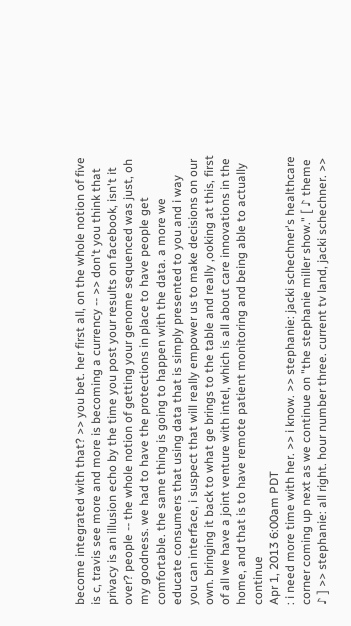become integrated with that? >> you bet. her first all, on the whole notion of five is c, travis see more and more is becoming a currency -- >> don't you think that privacy is an illusion echo by the time you post your results on facebook, isn't it over? people -- the whole notion of getting your genome sequenced was just, oh my goodness. we had to have the protections in place to have people get comfortable. the same thing is going to happen with the data. a more we educate consumers that using data that is simply presented to you and i way you can interface, i suspect that will really empower us to make decisions on our own. bringing it back to what ge brings to the table and really ,ooking at this, first of all we have a joint venture with intel, which is all about care innovations in the home, and that is to have remote patient monitoring and being able to actually continue
Apr 1, 2013 6:00am PDT
: i need more time with her. >> i know. >> stephanie: jacki schechner's healthcare corner coming up next as we continue on "the stephanie miller show." [ ♪ theme ♪ ] >> stephanie: all right. hour number three. current tv land, jacki schechner. >>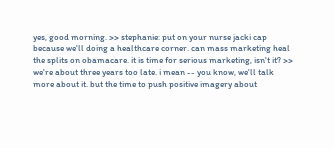yes, good morning. >> stephanie: put on your nurse jacki cap because we'll doing a healthcare corner. can mass marketing heal the splits on obamacare. it is time for serious marketing, isn't it? >> we're about three years too late. i mean -- you know, we'll talk more about it. but the time to push positive imagery about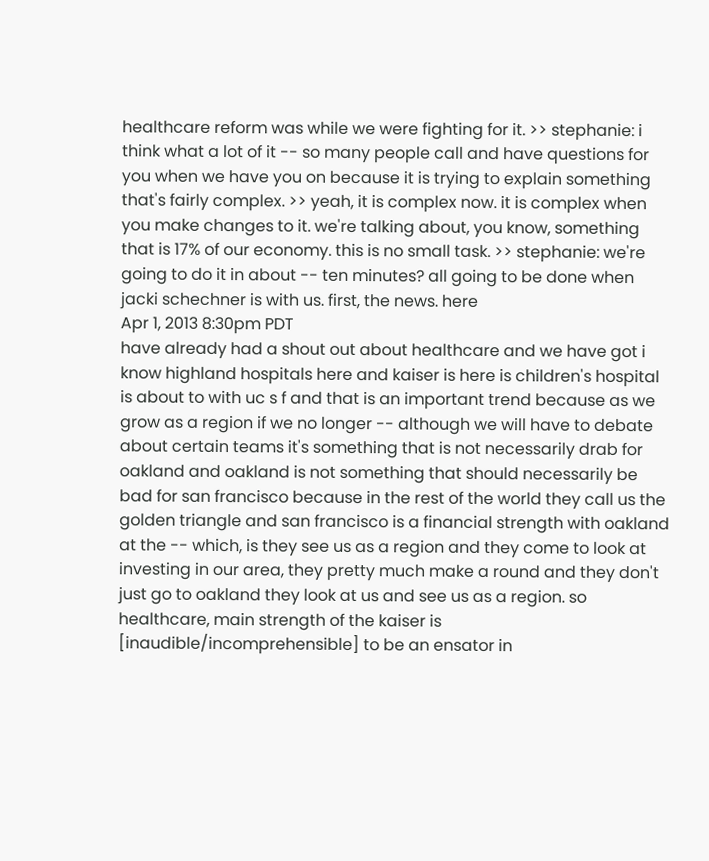healthcare reform was while we were fighting for it. >> stephanie: i think what a lot of it -- so many people call and have questions for you when we have you on because it is trying to explain something that's fairly complex. >> yeah, it is complex now. it is complex when you make changes to it. we're talking about, you know, something that is 17% of our economy. this is no small task. >> stephanie: we're going to do it in about -- ten minutes? all going to be done when jacki schechner is with us. first, the news. here
Apr 1, 2013 8:30pm PDT
have already had a shout out about healthcare and we have got i know highland hospitals here and kaiser is here is children's hospital is about to with uc s f and that is an important trend because as we grow as a region if we no longer -- although we will have to debate about certain teams it's something that is not necessarily drab for oakland and oakland is not something that should necessarily be bad for san francisco because in the rest of the world they call us the golden triangle and san francisco is a financial strength with oakland at the -- which, is they see us as a region and they come to look at investing in our area, they pretty much make a round and they don't just go to oakland they look at us and see us as a region. so healthcare, main strength of the kaiser is [inaudible/incomprehensible] to be an ensator in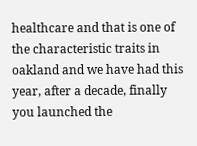healthcare and that is one of the characteristic traits in oakland and we have had this year, after a decade, finally you launched the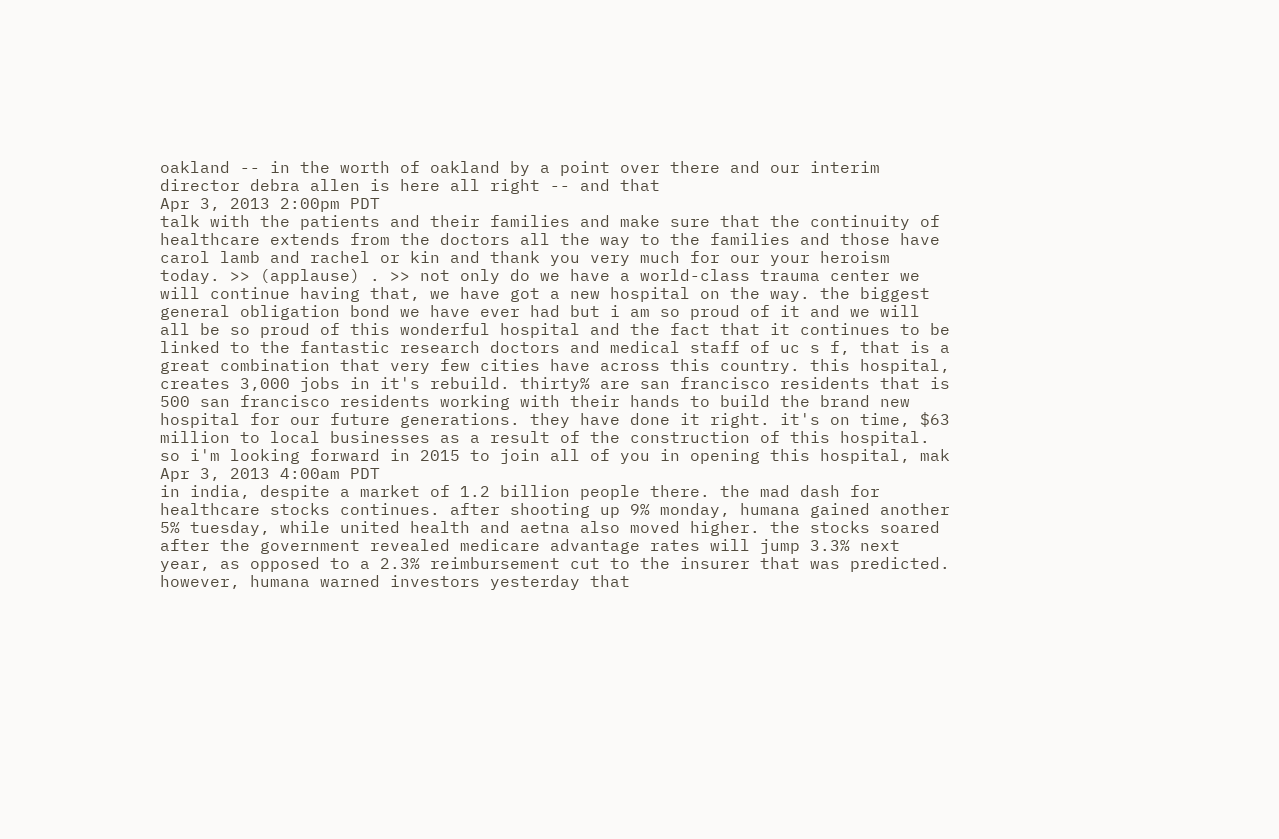oakland -- in the worth of oakland by a point over there and our interim director debra allen is here all right -- and that
Apr 3, 2013 2:00pm PDT
talk with the patients and their families and make sure that the continuity of healthcare extends from the doctors all the way to the families and those have carol lamb and rachel or kin and thank you very much for our your heroism today. >> (applause) . >> not only do we have a world-class trauma center we will continue having that, we have got a new hospital on the way. the biggest general obligation bond we have ever had but i am so proud of it and we will all be so proud of this wonderful hospital and the fact that it continues to be linked to the fantastic research doctors and medical staff of uc s f, that is a great combination that very few cities have across this country. this hospital, creates 3,000 jobs in it's rebuild. thirty% are san francisco residents that is 500 san francisco residents working with their hands to build the brand new hospital for our future generations. they have done it right. it's on time, $63 million to local businesses as a result of the construction of this hospital. so i'm looking forward in 2015 to join all of you in opening this hospital, mak
Apr 3, 2013 4:00am PDT
in india, despite a market of 1.2 billion people there. the mad dash for healthcare stocks continues. after shooting up 9% monday, humana gained another 5% tuesday, while united health and aetna also moved higher. the stocks soared after the government revealed medicare advantage rates will jump 3.3% next year, as opposed to a 2.3% reimbursement cut to the insurer that was predicted. however, humana warned investors yesterday that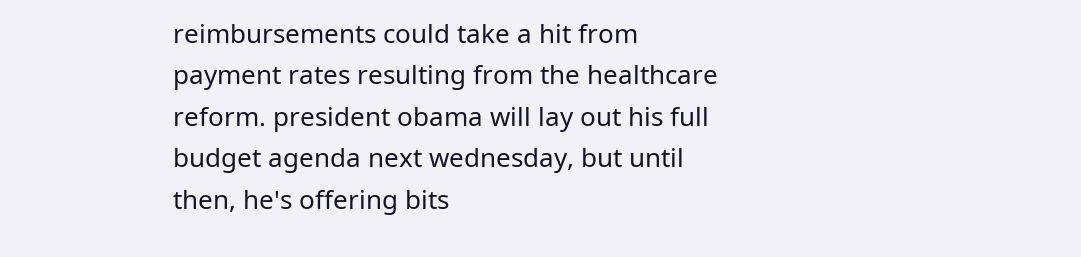reimbursements could take a hit from payment rates resulting from the healthcare reform. president obama will lay out his full budget agenda next wednesday, but until then, he's offering bits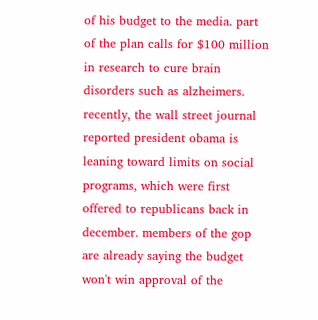of his budget to the media. part of the plan calls for $100 million in research to cure brain disorders such as alzheimers. recently, the wall street journal reported president obama is leaning toward limits on social programs, which were first offered to republicans back in december. members of the gop are already saying the budget won't win approval of the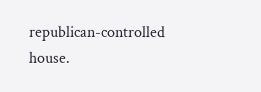republican-controlled house.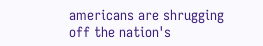americans are shrugging off the nation's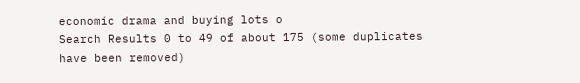economic drama and buying lots o
Search Results 0 to 49 of about 175 (some duplicates have been removed)